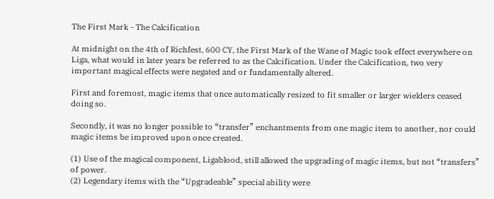The First Mark - The Calcification

At midnight on the 4th of Richfest, 600 CY, the First Mark of the Wane of Magic took effect everywhere on Liga, what would in later years be referred to as the Calcification. Under the Calcification, two very important magical effects were negated and or fundamentally altered.

First and foremost, magic items that once automatically resized to fit smaller or larger wielders ceased doing so.

Secondly, it was no longer possible to “transfer” enchantments from one magic item to another, nor could magic items be improved upon once created.

(1) Use of the magical component, Ligablood, still allowed the upgrading of magic items, but not “transfers” of power.
(2) Legendary items with the “Upgradeable” special ability were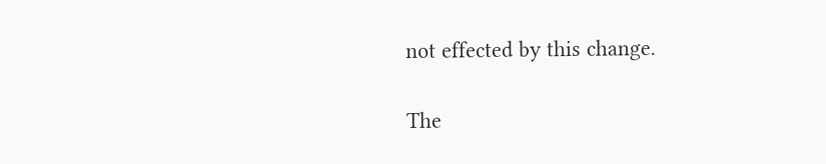not effected by this change.

The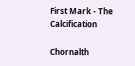First Mark - The Calcification

Chornalth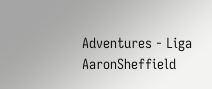Adventures - Liga AaronSheffield